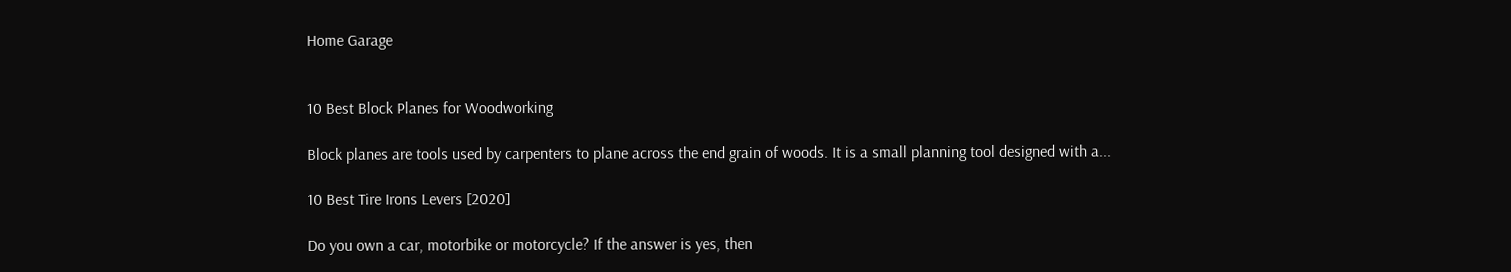Home Garage


10 Best Block Planes for Woodworking

Block planes are tools used by carpenters to plane across the end grain of woods. It is a small planning tool designed with a...

10 Best Tire Irons Levers [2020]

Do you own a car, motorbike or motorcycle? If the answer is yes, then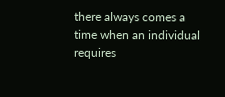there always comes a time when an individual requires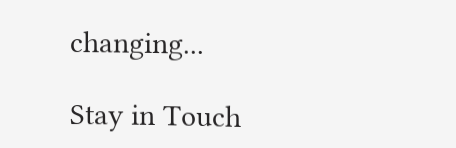changing...

Stay in Touch